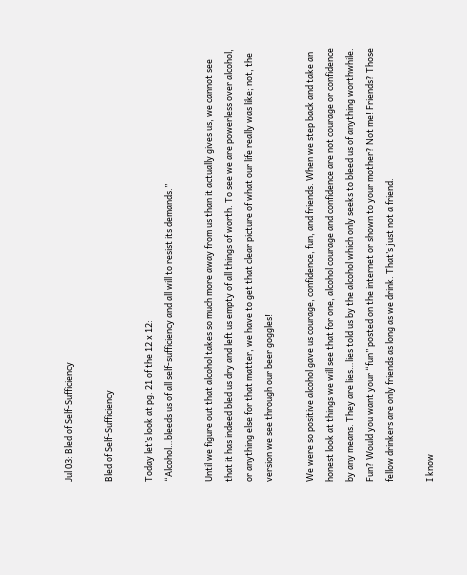Jul 03: Bled of Self-Sufficiency

Bled of Self-Sufficiency

Today let’s look at pg. 21 of the 12 x 12:
“Alcohol…bleeds us of all self-sufficiency and all will to resist its demands.”

Until we figure out that alcohol takes so much more away from us than it actually gives us, we cannot see that it has indeed bled us dry and left us empty of all things of worth. To see we are powerless over alcohol, or anything else for that matter, we have to get that clear picture of what our life really was like; not, the version we see through our beer goggles!

We were so positive alcohol gave us courage, confidence, fun, and friends. When we step back and take an honest look at things we will see that for one, alcohol courage and confidence are not courage or confidence by any means. They are lies…lies told us by the alcohol which only seeks to bleed us of anything worthwhile. Fun? Would you want your “fun” posted on the internet or shown to your mother? Not me! Friends? Those fellow drinkers are only friends as long as we drink. That’s just not a friend.

I know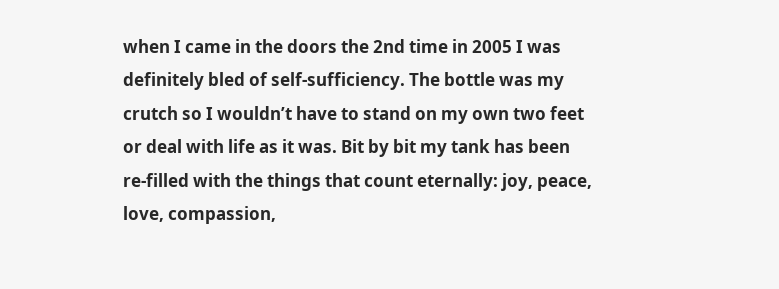when I came in the doors the 2nd time in 2005 I was definitely bled of self-sufficiency. The bottle was my crutch so I wouldn’t have to stand on my own two feet or deal with life as it was. Bit by bit my tank has been re-filled with the things that count eternally: joy, peace, love, compassion,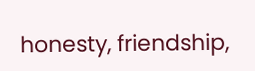honesty, friendship,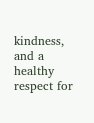kindness, and a healthy respect for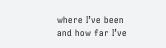where I’ve been and how far I’ve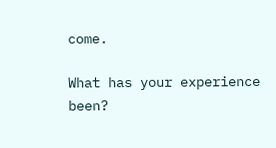come.

What has your experience been?